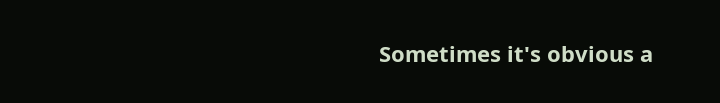Sometimes it's obvious a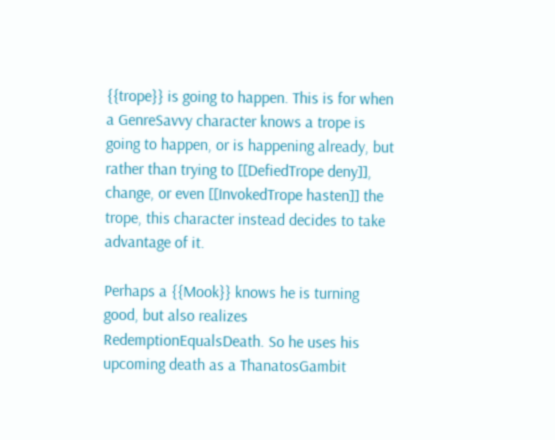{{trope}} is going to happen. This is for when a GenreSavvy character knows a trope is going to happen, or is happening already, but rather than trying to [[DefiedTrope deny]], change, or even [[InvokedTrope hasten]] the trope, this character instead decides to take advantage of it.

Perhaps a {{Mook}} knows he is turning good, but also realizes RedemptionEqualsDeath. So he uses his upcoming death as a ThanatosGambit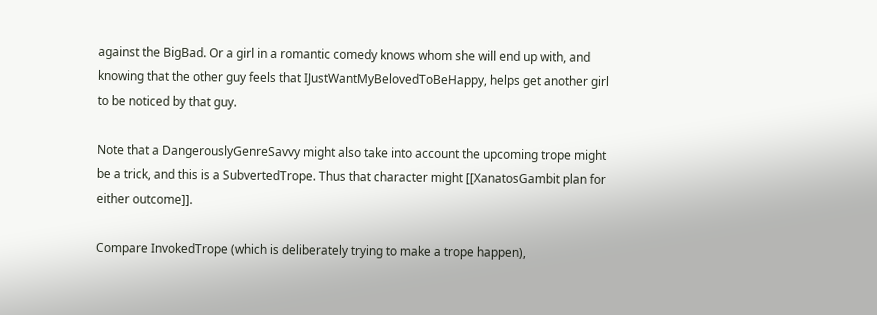against the BigBad. Or a girl in a romantic comedy knows whom she will end up with, and knowing that the other guy feels that IJustWantMyBelovedToBeHappy, helps get another girl to be noticed by that guy.

Note that a DangerouslyGenreSavvy might also take into account the upcoming trope might be a trick, and this is a SubvertedTrope. Thus that character might [[XanatosGambit plan for either outcome]].

Compare InvokedTrope (which is deliberately trying to make a trope happen),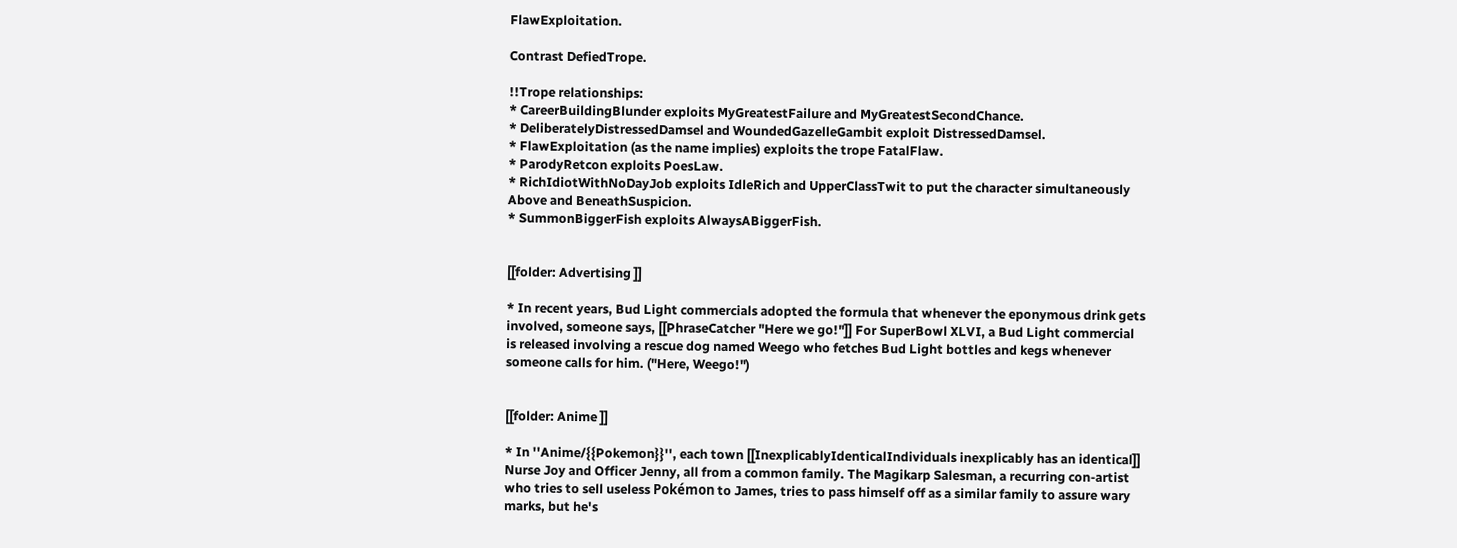FlawExploitation.

Contrast DefiedTrope.

!!Trope relationships:
* CareerBuildingBlunder exploits MyGreatestFailure and MyGreatestSecondChance.
* DeliberatelyDistressedDamsel and WoundedGazelleGambit exploit DistressedDamsel.
* FlawExploitation (as the name implies) exploits the trope FatalFlaw.
* ParodyRetcon exploits PoesLaw.
* RichIdiotWithNoDayJob exploits IdleRich and UpperClassTwit to put the character simultaneously Above and BeneathSuspicion.
* SummonBiggerFish exploits AlwaysABiggerFish.


[[folder: Advertising ]]

* In recent years, Bud Light commercials adopted the formula that whenever the eponymous drink gets involved, someone says, [[PhraseCatcher "Here we go!"]] For SuperBowl XLVI, a Bud Light commercial is released involving a rescue dog named Weego who fetches Bud Light bottles and kegs whenever someone calls for him. ("Here, Weego!")


[[folder: Anime ]]

* In ''Anime/{{Pokemon}}'', each town [[InexplicablyIdenticalIndividuals inexplicably has an identical]] Nurse Joy and Officer Jenny, all from a common family. The Magikarp Salesman, a recurring con-artist who tries to sell useless Pokémon to James, tries to pass himself off as a similar family to assure wary marks, but he's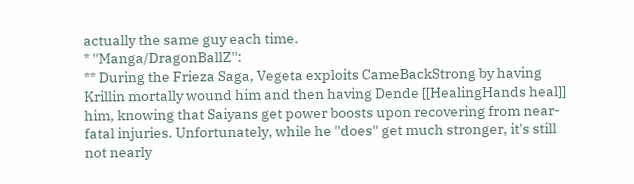actually the same guy each time.
* ''Manga/DragonBallZ'':
** During the Frieza Saga, Vegeta exploits CameBackStrong by having Krillin mortally wound him and then having Dende [[HealingHands heal]] him, knowing that Saiyans get power boosts upon recovering from near-fatal injuries. Unfortunately, while he ''does'' get much stronger, it's still not nearly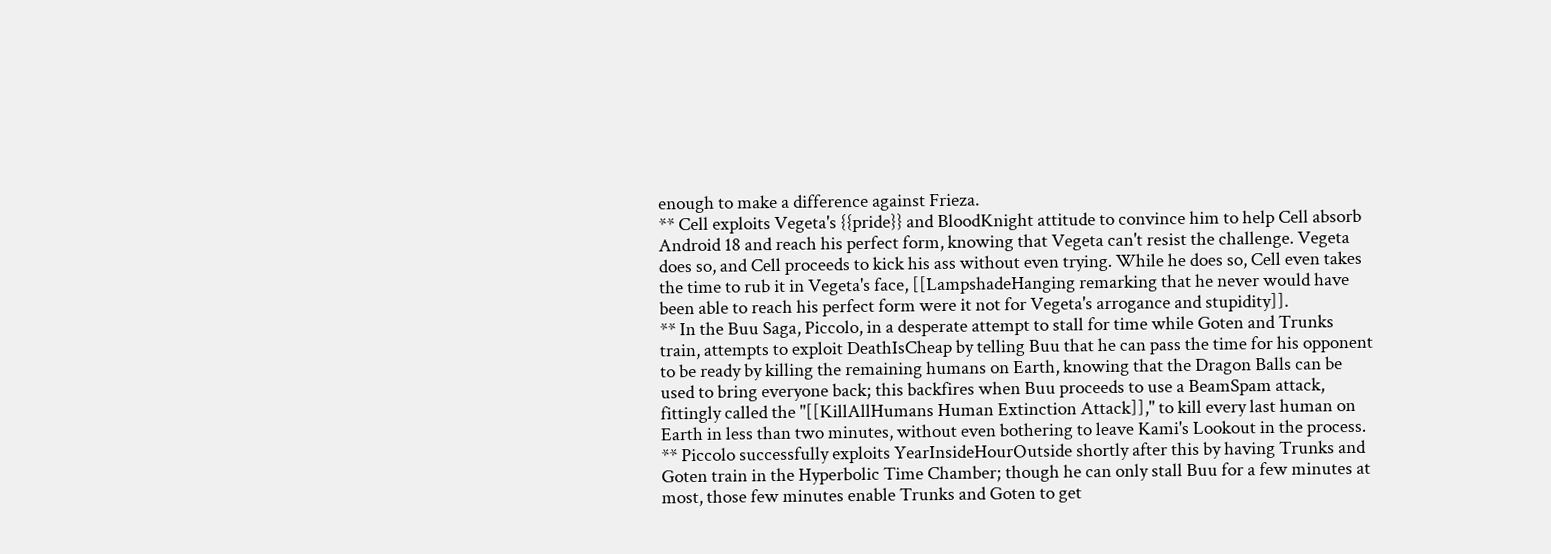enough to make a difference against Frieza.
** Cell exploits Vegeta's {{pride}} and BloodKnight attitude to convince him to help Cell absorb Android 18 and reach his perfect form, knowing that Vegeta can't resist the challenge. Vegeta does so, and Cell proceeds to kick his ass without even trying. While he does so, Cell even takes the time to rub it in Vegeta's face, [[LampshadeHanging remarking that he never would have been able to reach his perfect form were it not for Vegeta's arrogance and stupidity]].
** In the Buu Saga, Piccolo, in a desperate attempt to stall for time while Goten and Trunks train, attempts to exploit DeathIsCheap by telling Buu that he can pass the time for his opponent to be ready by killing the remaining humans on Earth, knowing that the Dragon Balls can be used to bring everyone back; this backfires when Buu proceeds to use a BeamSpam attack, fittingly called the "[[KillAllHumans Human Extinction Attack]]," to kill every last human on Earth in less than two minutes, without even bothering to leave Kami's Lookout in the process.
** Piccolo successfully exploits YearInsideHourOutside shortly after this by having Trunks and Goten train in the Hyperbolic Time Chamber; though he can only stall Buu for a few minutes at most, those few minutes enable Trunks and Goten to get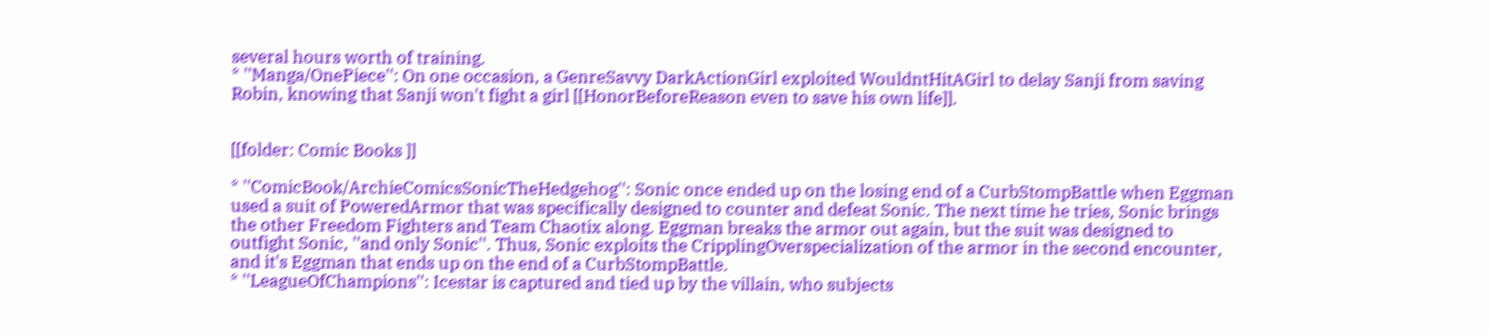several hours worth of training.
* ''Manga/OnePiece'': On one occasion, a GenreSavvy DarkActionGirl exploited WouldntHitAGirl to delay Sanji from saving Robin, knowing that Sanji won't fight a girl [[HonorBeforeReason even to save his own life]].


[[folder: Comic Books ]]

* ''ComicBook/ArchieComicsSonicTheHedgehog'': Sonic once ended up on the losing end of a CurbStompBattle when Eggman used a suit of PoweredArmor that was specifically designed to counter and defeat Sonic. The next time he tries, Sonic brings the other Freedom Fighters and Team Chaotix along. Eggman breaks the armor out again, but the suit was designed to outfight Sonic, ''and only Sonic''. Thus, Sonic exploits the CripplingOverspecialization of the armor in the second encounter, and it's Eggman that ends up on the end of a CurbStompBattle.
* ''LeagueOfChampions'': Icestar is captured and tied up by the villain, who subjects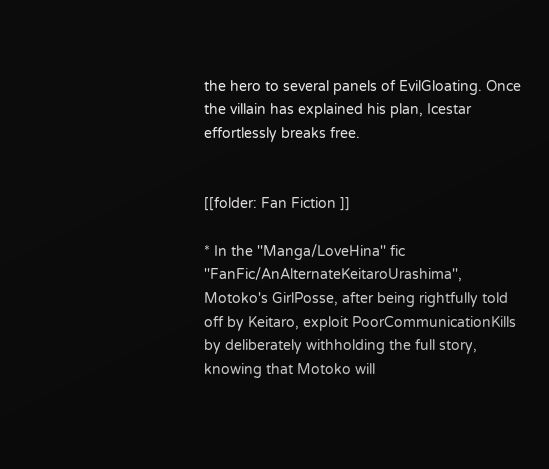the hero to several panels of EvilGloating. Once the villain has explained his plan, Icestar effortlessly breaks free.


[[folder: Fan Fiction ]]

* In the ''Manga/LoveHina'' fic ''FanFic/AnAlternateKeitaroUrashima'', Motoko's GirlPosse, after being rightfully told off by Keitaro, exploit PoorCommunicationKills by deliberately withholding the full story, knowing that Motoko will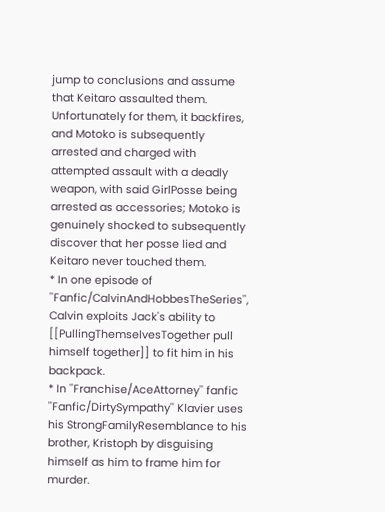jump to conclusions and assume that Keitaro assaulted them. Unfortunately for them, it backfires, and Motoko is subsequently arrested and charged with attempted assault with a deadly weapon, with said GirlPosse being arrested as accessories; Motoko is genuinely shocked to subsequently discover that her posse lied and Keitaro never touched them.
* In one episode of ''Fanfic/CalvinAndHobbesTheSeries'', Calvin exploits Jack's ability to [[PullingThemselvesTogether pull himself together]] to fit him in his backpack.
* In ''Franchise/AceAttorney'' fanfic ''Fanfic/DirtySympathy'' Klavier uses his StrongFamilyResemblance to his brother, Kristoph by disguising himself as him to frame him for murder.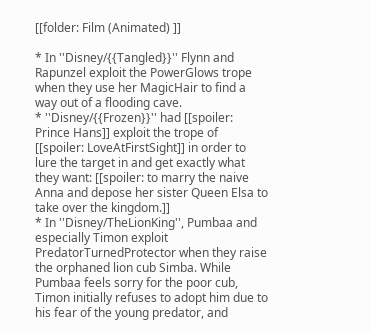[[folder: Film (Animated) ]]

* In ''Disney/{{Tangled}}'' Flynn and Rapunzel exploit the PowerGlows trope when they use her MagicHair to find a way out of a flooding cave.
* ''Disney/{{Frozen}}'' had [[spoiler: Prince Hans]] exploit the trope of [[spoiler: LoveAtFirstSight]] in order to lure the target in and get exactly what they want: [[spoiler: to marry the naive Anna and depose her sister Queen Elsa to take over the kingdom.]]
* In ''Disney/TheLionKing'', Pumbaa and especially Timon exploit PredatorTurnedProtector when they raise the orphaned lion cub Simba. While Pumbaa feels sorry for the poor cub, Timon initially refuses to adopt him due to his fear of the young predator, and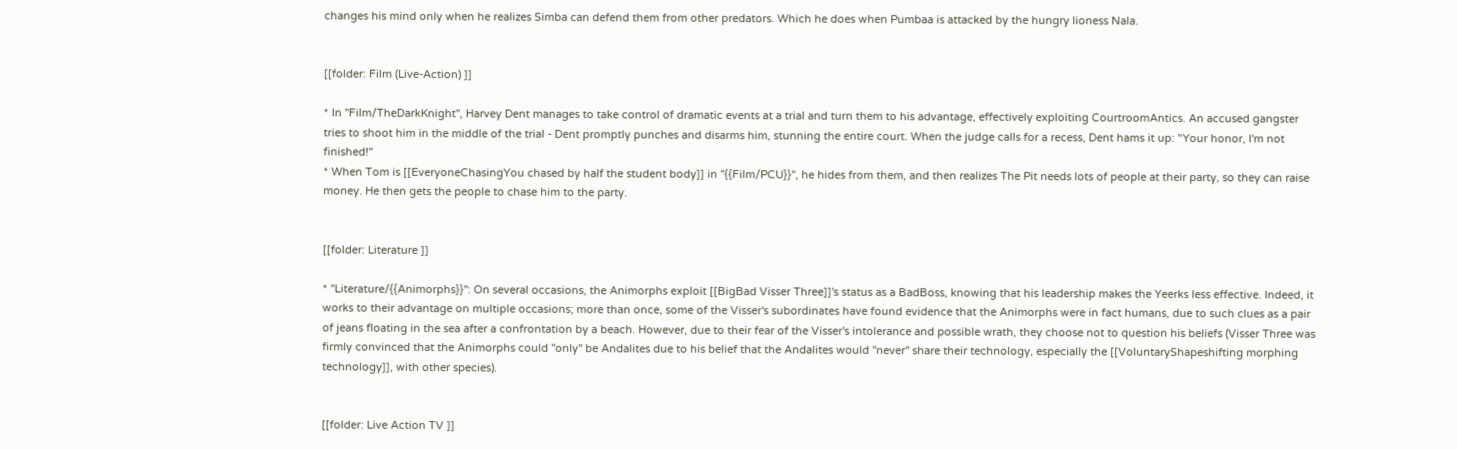changes his mind only when he realizes Simba can defend them from other predators. Which he does when Pumbaa is attacked by the hungry lioness Nala.


[[folder: Film (Live-Action) ]]

* In ''Film/TheDarkKnight'', Harvey Dent manages to take control of dramatic events at a trial and turn them to his advantage, effectively exploiting CourtroomAntics. An accused gangster tries to shoot him in the middle of the trial - Dent promptly punches and disarms him, stunning the entire court. When the judge calls for a recess, Dent hams it up: "Your honor, I'm not finished!"
* When Tom is [[EveryoneChasingYou chased by half the student body]] in ''{{Film/PCU}}'', he hides from them, and then realizes The Pit needs lots of people at their party, so they can raise money. He then gets the people to chase him to the party.


[[folder: Literature ]]

* ''Literature/{{Animorphs}}'': On several occasions, the Animorphs exploit [[BigBad Visser Three]]'s status as a BadBoss, knowing that his leadership makes the Yeerks less effective. Indeed, it works to their advantage on multiple occasions; more than once, some of the Visser's subordinates have found evidence that the Animorphs were in fact humans, due to such clues as a pair of jeans floating in the sea after a confrontation by a beach. However, due to their fear of the Visser's intolerance and possible wrath, they choose not to question his beliefs (Visser Three was firmly convinced that the Animorphs could ''only'' be Andalites due to his belief that the Andalites would ''never'' share their technology, especially the [[VoluntaryShapeshifting morphing technology]], with other species).


[[folder: Live Action TV ]]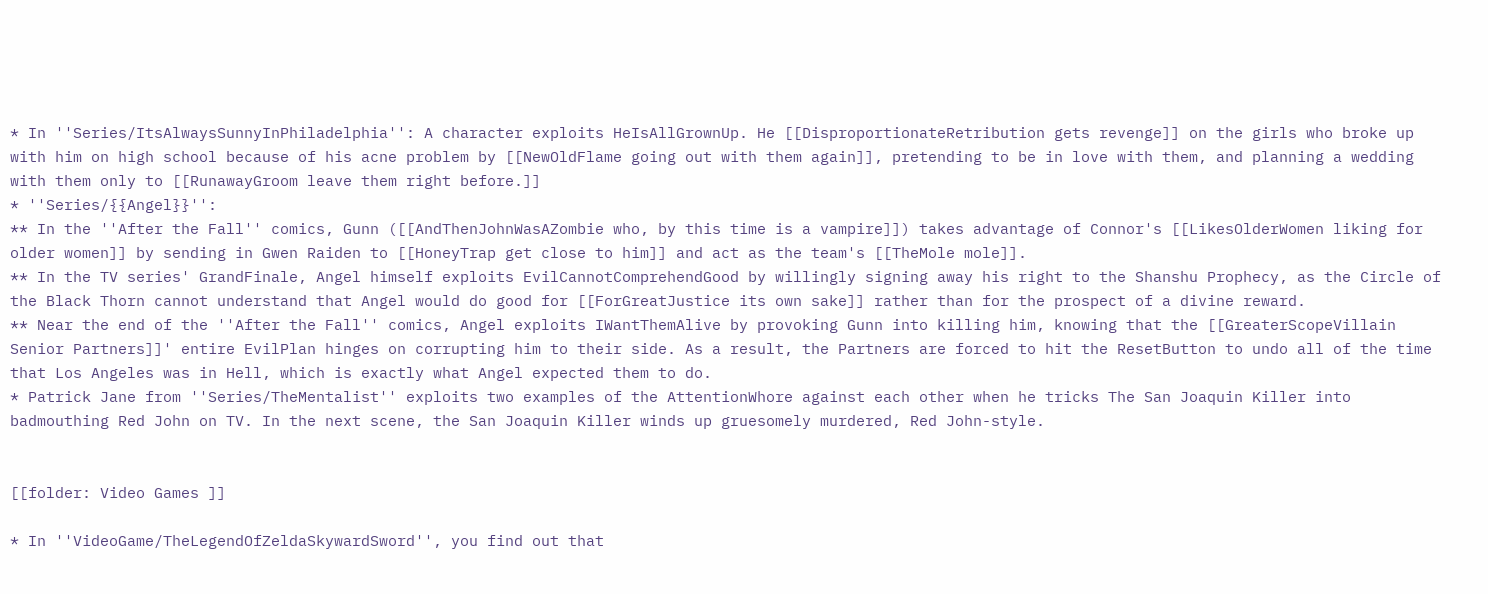* In ''Series/ItsAlwaysSunnyInPhiladelphia'': A character exploits HeIsAllGrownUp. He [[DisproportionateRetribution gets revenge]] on the girls who broke up with him on high school because of his acne problem by [[NewOldFlame going out with them again]], pretending to be in love with them, and planning a wedding with them only to [[RunawayGroom leave them right before.]]
* ''Series/{{Angel}}'':
** In the ''After the Fall'' comics, Gunn ([[AndThenJohnWasAZombie who, by this time is a vampire]]) takes advantage of Connor's [[LikesOlderWomen liking for older women]] by sending in Gwen Raiden to [[HoneyTrap get close to him]] and act as the team's [[TheMole mole]].
** In the TV series' GrandFinale, Angel himself exploits EvilCannotComprehendGood by willingly signing away his right to the Shanshu Prophecy, as the Circle of the Black Thorn cannot understand that Angel would do good for [[ForGreatJustice its own sake]] rather than for the prospect of a divine reward.
** Near the end of the ''After the Fall'' comics, Angel exploits IWantThemAlive by provoking Gunn into killing him, knowing that the [[GreaterScopeVillain Senior Partners]]' entire EvilPlan hinges on corrupting him to their side. As a result, the Partners are forced to hit the ResetButton to undo all of the time that Los Angeles was in Hell, which is exactly what Angel expected them to do.
* Patrick Jane from ''Series/TheMentalist'' exploits two examples of the AttentionWhore against each other when he tricks The San Joaquin Killer into badmouthing Red John on TV. In the next scene, the San Joaquin Killer winds up gruesomely murdered, Red John-style.


[[folder: Video Games ]]

* In ''VideoGame/TheLegendOfZeldaSkywardSword'', you find out that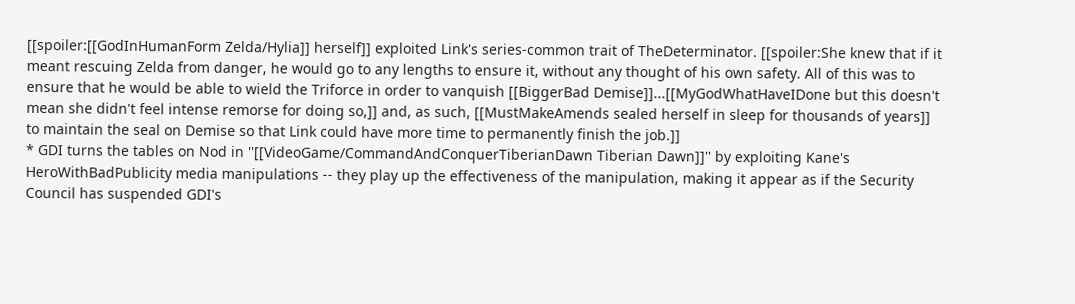[[spoiler:[[GodInHumanForm Zelda/Hylia]] herself]] exploited Link's series-common trait of TheDeterminator. [[spoiler:She knew that if it meant rescuing Zelda from danger, he would go to any lengths to ensure it, without any thought of his own safety. All of this was to ensure that he would be able to wield the Triforce in order to vanquish [[BiggerBad Demise]]...[[MyGodWhatHaveIDone but this doesn't mean she didn't feel intense remorse for doing so,]] and, as such, [[MustMakeAmends sealed herself in sleep for thousands of years]] to maintain the seal on Demise so that Link could have more time to permanently finish the job.]]
* GDI turns the tables on Nod in ''[[VideoGame/CommandAndConquerTiberianDawn Tiberian Dawn]]'' by exploiting Kane's HeroWithBadPublicity media manipulations -- they play up the effectiveness of the manipulation, making it appear as if the Security Council has suspended GDI's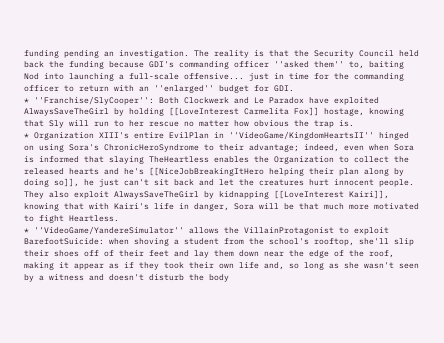funding pending an investigation. The reality is that the Security Council held back the funding because GDI's commanding officer ''asked them'' to, baiting Nod into launching a full-scale offensive... just in time for the commanding officer to return with an ''enlarged'' budget for GDI.
* ''Franchise/SlyCooper'': Both Clockwerk and Le Paradox have exploited AlwaysSaveTheGirl by holding [[LoveInterest Carmelita Fox]] hostage, knowing that Sly will run to her rescue no matter how obvious the trap is.
* Organization XIII's entire EvilPlan in ''VideoGame/KingdomHeartsII'' hinged on using Sora's ChronicHeroSyndrome to their advantage; indeed, even when Sora is informed that slaying TheHeartless enables the Organization to collect the released hearts and he's [[NiceJobBreakingItHero helping their plan along by doing so]], he just can't sit back and let the creatures hurt innocent people. They also exploit AlwaysSaveTheGirl by kidnapping [[LoveInterest Kairi]], knowing that with Kairi's life in danger, Sora will be that much more motivated to fight Heartless.
* ''VideoGame/YandereSimulator'' allows the VillainProtagonist to exploit BarefootSuicide: when shoving a student from the school's rooftop, she'll slip their shoes off of their feet and lay them down near the edge of the roof, making it appear as if they took their own life and, so long as she wasn't seen by a witness and doesn't disturb the body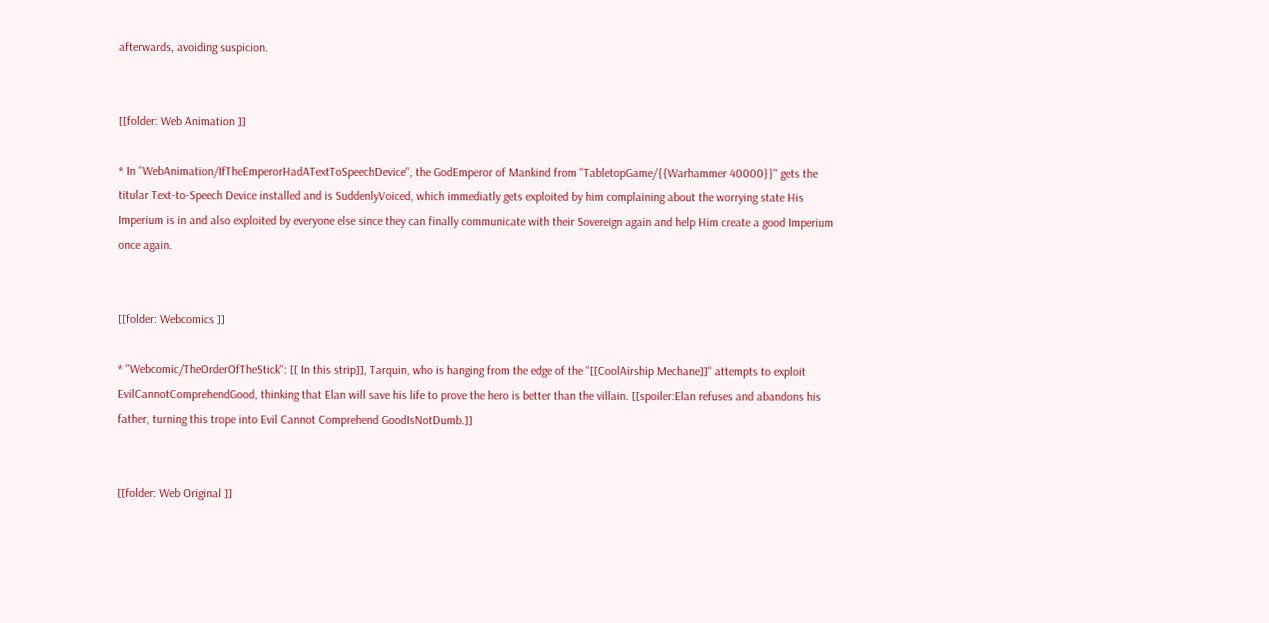afterwards, avoiding suspicion.


[[folder: Web Animation ]]

* In ''WebAnimation/IfTheEmperorHadATextToSpeechDevice'', the GodEmperor of Mankind from ''TabletopGame/{{Warhammer 40000}}'' gets the titular Text-to-Speech Device installed and is SuddenlyVoiced, which immediatly gets exploited by him complaining about the worrying state His Imperium is in and also exploited by everyone else since they can finally communicate with their Sovereign again and help Him create a good Imperium once again.


[[folder: Webcomics ]]

* ''Webcomic/TheOrderOfTheStick'': [[ In this strip]], Tarquin, who is hanging from the edge of the ''[[CoolAirship Mechane]]'' attempts to exploit EvilCannotComprehendGood, thinking that Elan will save his life to prove the hero is better than the villain. [[spoiler:Elan refuses and abandons his father, turning this trope into Evil Cannot Comprehend GoodIsNotDumb.]]


[[folder: Web Original ]]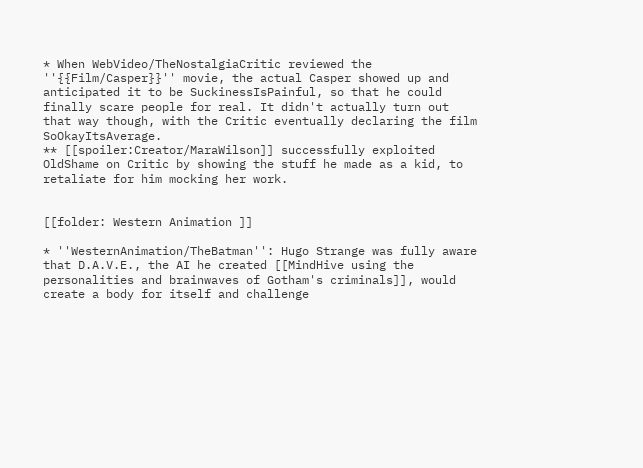* When WebVideo/TheNostalgiaCritic reviewed the ''{{Film/Casper}}'' movie, the actual Casper showed up and anticipated it to be SuckinessIsPainful, so that he could finally scare people for real. It didn't actually turn out that way though, with the Critic eventually declaring the film SoOkayItsAverage.
** [[spoiler:Creator/MaraWilson]] successfully exploited OldShame on Critic by showing the stuff he made as a kid, to retaliate for him mocking her work.


[[folder: Western Animation ]]

* ''WesternAnimation/TheBatman'': Hugo Strange was fully aware that D.A.V.E., the AI he created [[MindHive using the personalities and brainwaves of Gotham's criminals]], would create a body for itself and challenge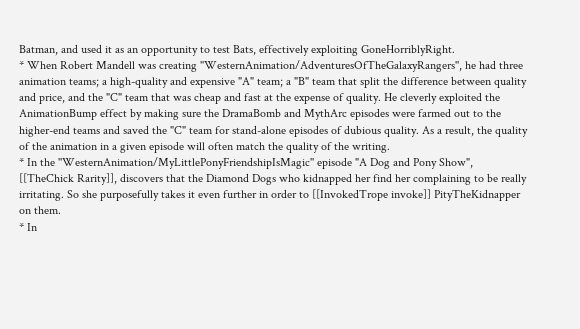Batman, and used it as an opportunity to test Bats, effectively exploiting GoneHorriblyRight.
* When Robert Mandell was creating ''WesternAnimation/AdventuresOfTheGalaxyRangers'', he had three animation teams; a high-quality and expensive "A" team; a "B" team that split the difference between quality and price, and the "C" team that was cheap and fast at the expense of quality. He cleverly exploited the AnimationBump effect by making sure the DramaBomb and MythArc episodes were farmed out to the higher-end teams and saved the "C" team for stand-alone episodes of dubious quality. As a result, the quality of the animation in a given episode will often match the quality of the writing.
* In the ''WesternAnimation/MyLittlePonyFriendshipIsMagic'' episode "A Dog and Pony Show", [[TheChick Rarity]], discovers that the Diamond Dogs who kidnapped her find her complaining to be really irritating. So she purposefully takes it even further in order to [[InvokedTrope invoke]] PityTheKidnapper on them.
* In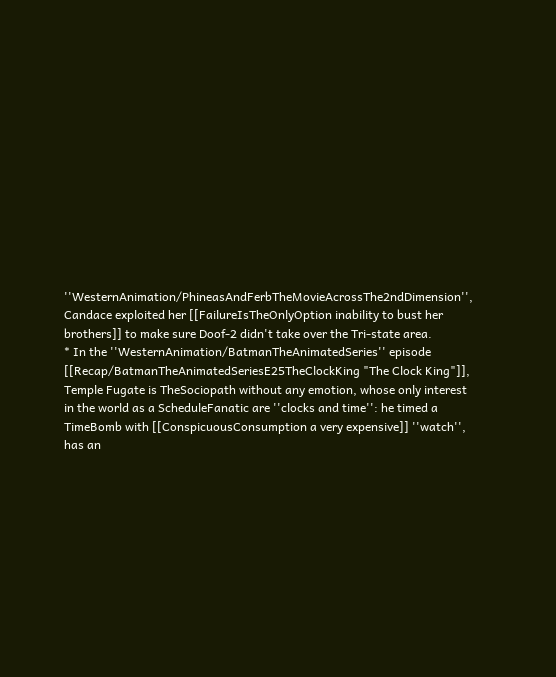''WesternAnimation/PhineasAndFerbTheMovieAcrossThe2ndDimension'', Candace exploited her [[FailureIsTheOnlyOption inability to bust her brothers]] to make sure Doof-2 didn't take over the Tri-state area.
* In the ''WesternAnimation/BatmanTheAnimatedSeries'' episode [[Recap/BatmanTheAnimatedSeriesE25TheClockKing "The Clock King"]], Temple Fugate is TheSociopath without any emotion, whose only interest in the world as a ScheduleFanatic are ''clocks and time'': he timed a TimeBomb with [[ConspicuousConsumption a very expensive]] ''watch'', has an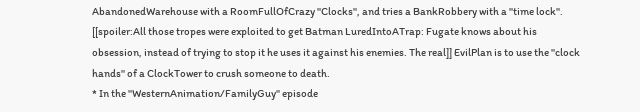AbandonedWarehouse with a RoomFullOfCrazy ''Clocks'', and tries a BankRobbery with a ''time lock''. [[spoiler:All those tropes were exploited to get Batman LuredIntoATrap: Fugate knows about his obsession, instead of trying to stop it he uses it against his enemies. The real]] EvilPlan is to use the ''clock hands'' of a ClockTower to crush someone to death.
* In the ''WesternAnimation/FamilyGuy'' episode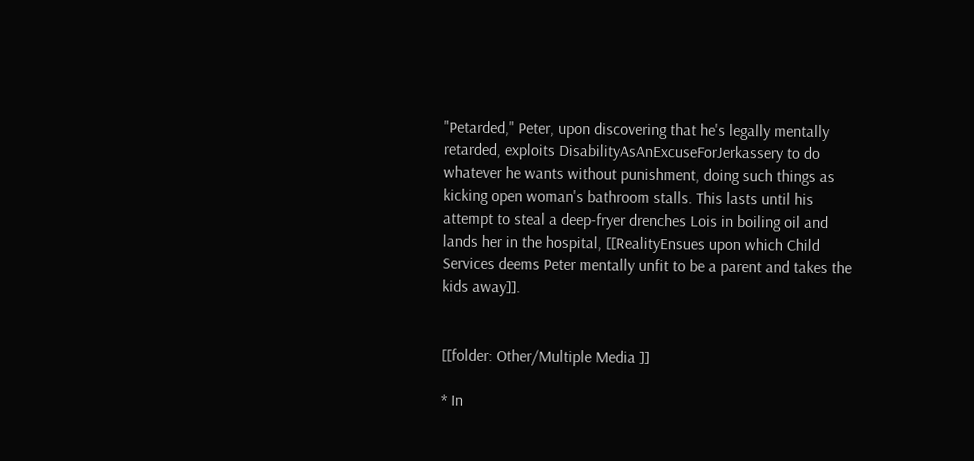"Petarded," Peter, upon discovering that he's legally mentally retarded, exploits DisabilityAsAnExcuseForJerkassery to do whatever he wants without punishment, doing such things as kicking open woman's bathroom stalls. This lasts until his attempt to steal a deep-fryer drenches Lois in boiling oil and lands her in the hospital, [[RealityEnsues upon which Child Services deems Peter mentally unfit to be a parent and takes the kids away]].


[[folder: Other/Multiple Media ]]

* In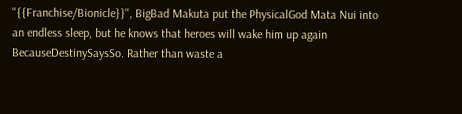''{{Franchise/Bionicle}}'', BigBad Makuta put the PhysicalGod Mata Nui into an endless sleep, but he knows that heroes will wake him up again BecauseDestinySaysSo. Rather than waste a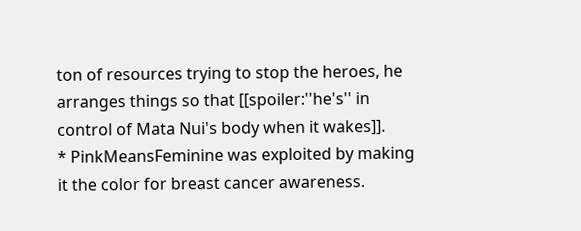ton of resources trying to stop the heroes, he arranges things so that [[spoiler:''he's'' in control of Mata Nui's body when it wakes]].
* PinkMeansFeminine was exploited by making it the color for breast cancer awareness.